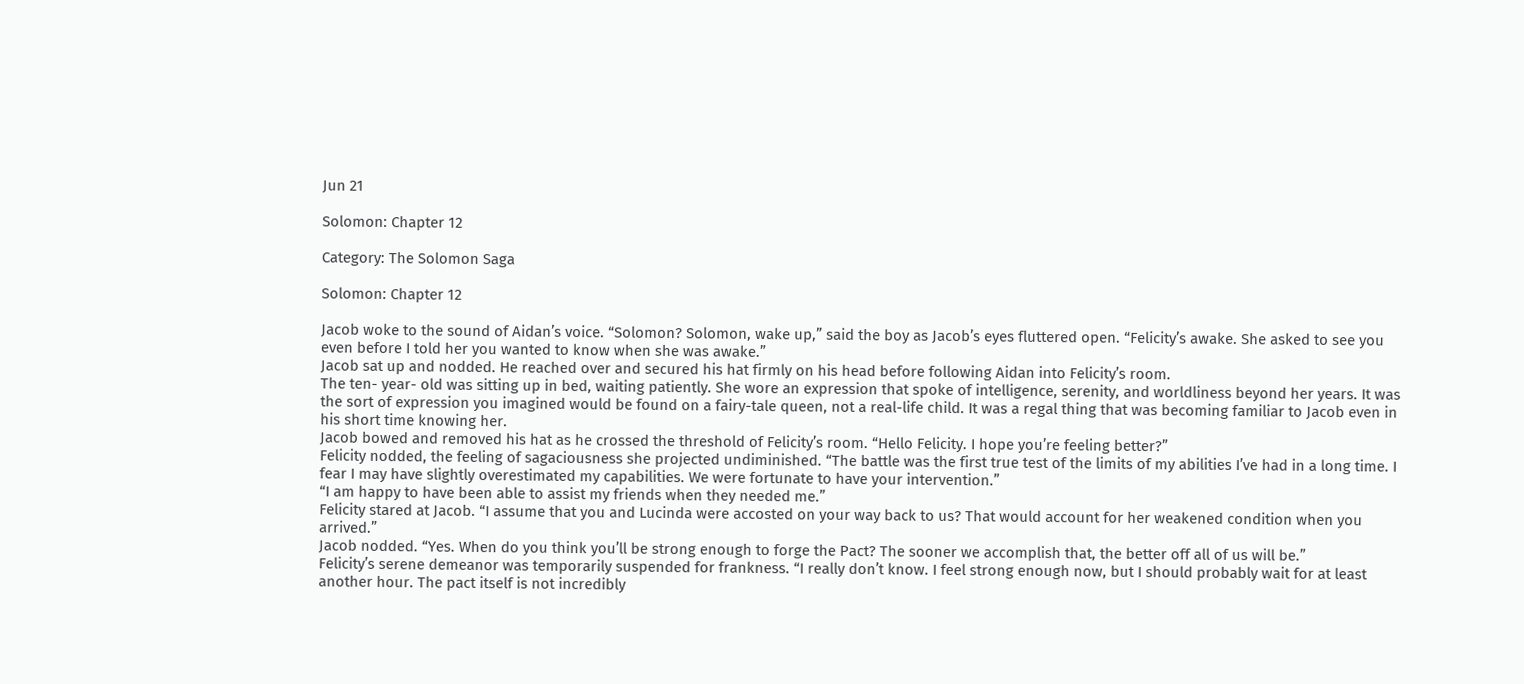Jun 21

Solomon: Chapter 12

Category: The Solomon Saga

Solomon: Chapter 12

Jacob woke to the sound of Aidan’s voice. “Solomon? Solomon, wake up,” said the boy as Jacob’s eyes fluttered open. “Felicity’s awake. She asked to see you even before I told her you wanted to know when she was awake.”
Jacob sat up and nodded. He reached over and secured his hat firmly on his head before following Aidan into Felicity’s room.
The ten- year- old was sitting up in bed, waiting patiently. She wore an expression that spoke of intelligence, serenity, and worldliness beyond her years. It was the sort of expression you imagined would be found on a fairy-tale queen, not a real-life child. It was a regal thing that was becoming familiar to Jacob even in his short time knowing her.
Jacob bowed and removed his hat as he crossed the threshold of Felicity’s room. “Hello Felicity. I hope you’re feeling better?”
Felicity nodded, the feeling of sagaciousness she projected undiminished. “The battle was the first true test of the limits of my abilities I’ve had in a long time. I fear I may have slightly overestimated my capabilities. We were fortunate to have your intervention.”
“I am happy to have been able to assist my friends when they needed me.”
Felicity stared at Jacob. “I assume that you and Lucinda were accosted on your way back to us? That would account for her weakened condition when you arrived.”
Jacob nodded. “Yes. When do you think you’ll be strong enough to forge the Pact? The sooner we accomplish that, the better off all of us will be.”
Felicity’s serene demeanor was temporarily suspended for frankness. “I really don’t know. I feel strong enough now, but I should probably wait for at least another hour. The pact itself is not incredibly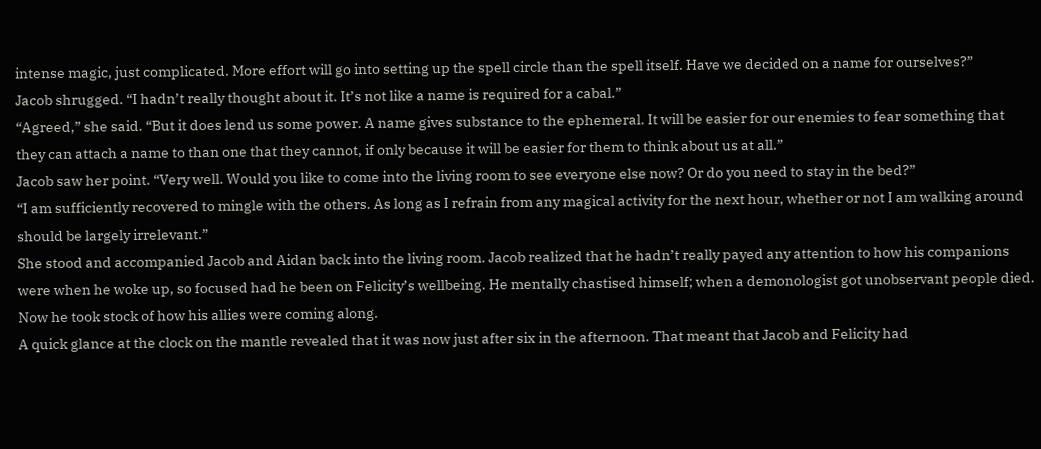intense magic, just complicated. More effort will go into setting up the spell circle than the spell itself. Have we decided on a name for ourselves?”
Jacob shrugged. “I hadn’t really thought about it. It’s not like a name is required for a cabal.”
“Agreed,” she said. “But it does lend us some power. A name gives substance to the ephemeral. It will be easier for our enemies to fear something that they can attach a name to than one that they cannot, if only because it will be easier for them to think about us at all.”
Jacob saw her point. “Very well. Would you like to come into the living room to see everyone else now? Or do you need to stay in the bed?”
“I am sufficiently recovered to mingle with the others. As long as I refrain from any magical activity for the next hour, whether or not I am walking around should be largely irrelevant.”
She stood and accompanied Jacob and Aidan back into the living room. Jacob realized that he hadn’t really payed any attention to how his companions were when he woke up, so focused had he been on Felicity’s wellbeing. He mentally chastised himself; when a demonologist got unobservant people died. Now he took stock of how his allies were coming along.
A quick glance at the clock on the mantle revealed that it was now just after six in the afternoon. That meant that Jacob and Felicity had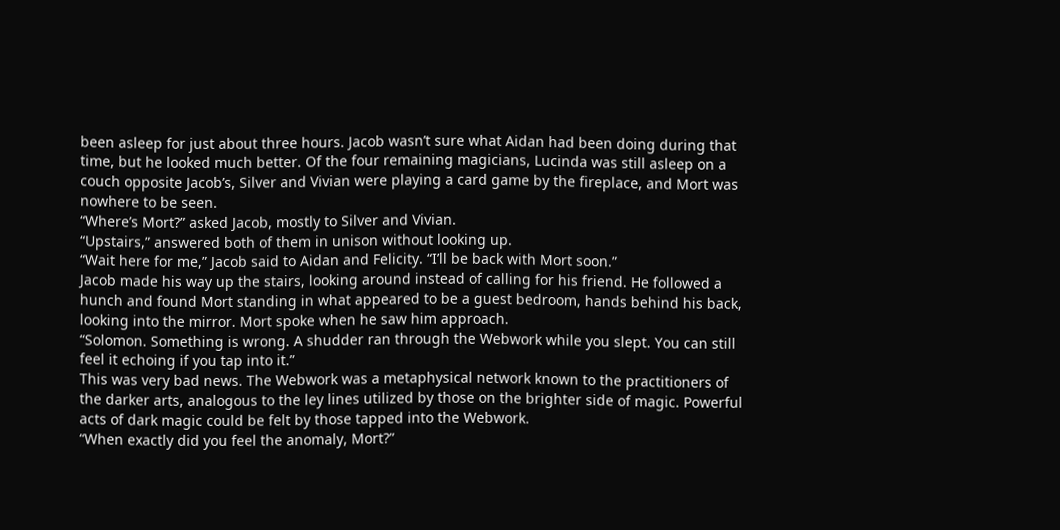been asleep for just about three hours. Jacob wasn’t sure what Aidan had been doing during that time, but he looked much better. Of the four remaining magicians, Lucinda was still asleep on a couch opposite Jacob’s, Silver and Vivian were playing a card game by the fireplace, and Mort was nowhere to be seen.
“Where’s Mort?” asked Jacob, mostly to Silver and Vivian.
“Upstairs,” answered both of them in unison without looking up.
“Wait here for me,” Jacob said to Aidan and Felicity. “I’ll be back with Mort soon.”
Jacob made his way up the stairs, looking around instead of calling for his friend. He followed a hunch and found Mort standing in what appeared to be a guest bedroom, hands behind his back, looking into the mirror. Mort spoke when he saw him approach.
“Solomon. Something is wrong. A shudder ran through the Webwork while you slept. You can still feel it echoing if you tap into it.”
This was very bad news. The Webwork was a metaphysical network known to the practitioners of the darker arts, analogous to the ley lines utilized by those on the brighter side of magic. Powerful acts of dark magic could be felt by those tapped into the Webwork.
“When exactly did you feel the anomaly, Mort?”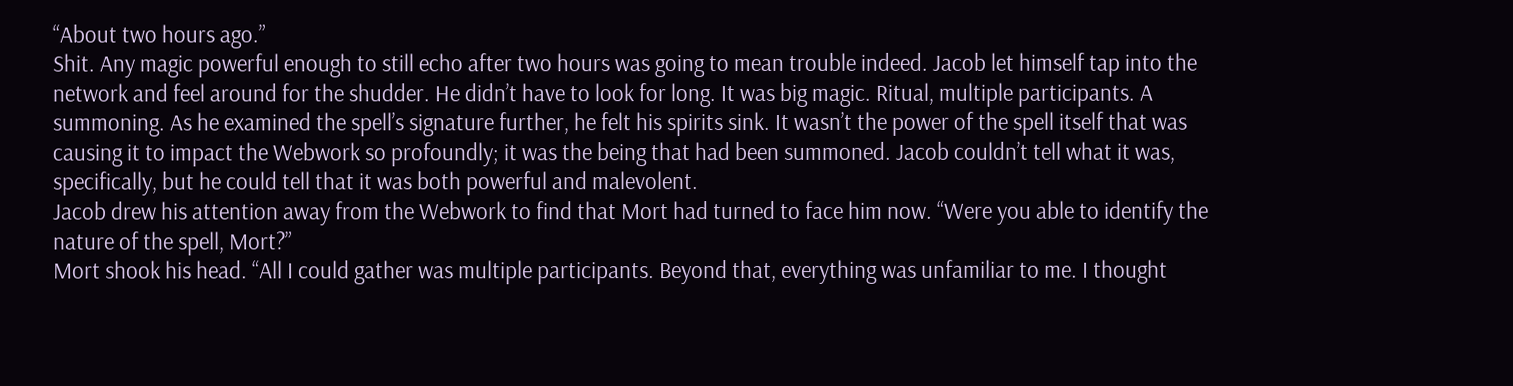“About two hours ago.”
Shit. Any magic powerful enough to still echo after two hours was going to mean trouble indeed. Jacob let himself tap into the network and feel around for the shudder. He didn’t have to look for long. It was big magic. Ritual, multiple participants. A summoning. As he examined the spell’s signature further, he felt his spirits sink. It wasn’t the power of the spell itself that was causing it to impact the Webwork so profoundly; it was the being that had been summoned. Jacob couldn’t tell what it was, specifically, but he could tell that it was both powerful and malevolent.
Jacob drew his attention away from the Webwork to find that Mort had turned to face him now. “Were you able to identify the nature of the spell, Mort?”
Mort shook his head. “All I could gather was multiple participants. Beyond that, everything was unfamiliar to me. I thought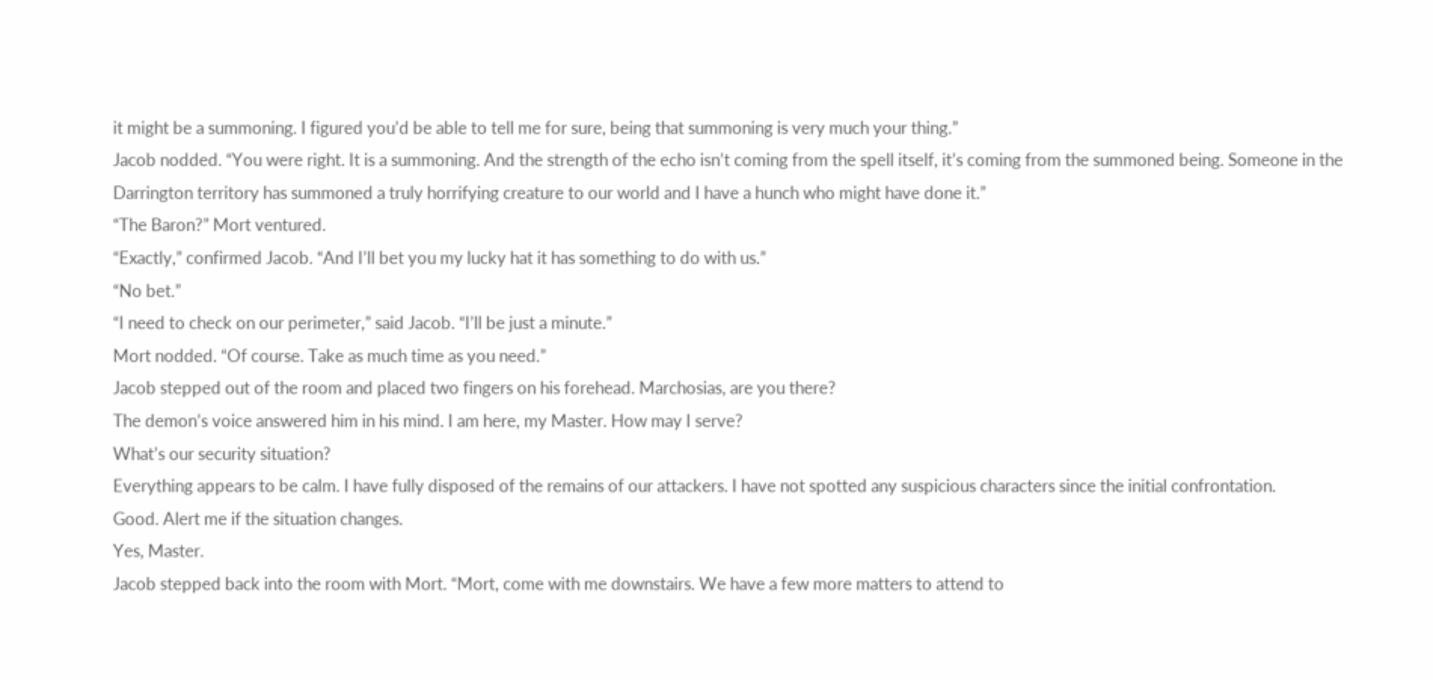it might be a summoning. I figured you’d be able to tell me for sure, being that summoning is very much your thing.”
Jacob nodded. “You were right. It is a summoning. And the strength of the echo isn’t coming from the spell itself, it’s coming from the summoned being. Someone in the Darrington territory has summoned a truly horrifying creature to our world and I have a hunch who might have done it.”
“The Baron?” Mort ventured.
“Exactly,” confirmed Jacob. “And I’ll bet you my lucky hat it has something to do with us.”
“No bet.”
“I need to check on our perimeter,” said Jacob. “I’ll be just a minute.”
Mort nodded. “Of course. Take as much time as you need.”
Jacob stepped out of the room and placed two fingers on his forehead. Marchosias, are you there?
The demon’s voice answered him in his mind. I am here, my Master. How may I serve?
What’s our security situation?
Everything appears to be calm. I have fully disposed of the remains of our attackers. I have not spotted any suspicious characters since the initial confrontation.
Good. Alert me if the situation changes.
Yes, Master.
Jacob stepped back into the room with Mort. “Mort, come with me downstairs. We have a few more matters to attend to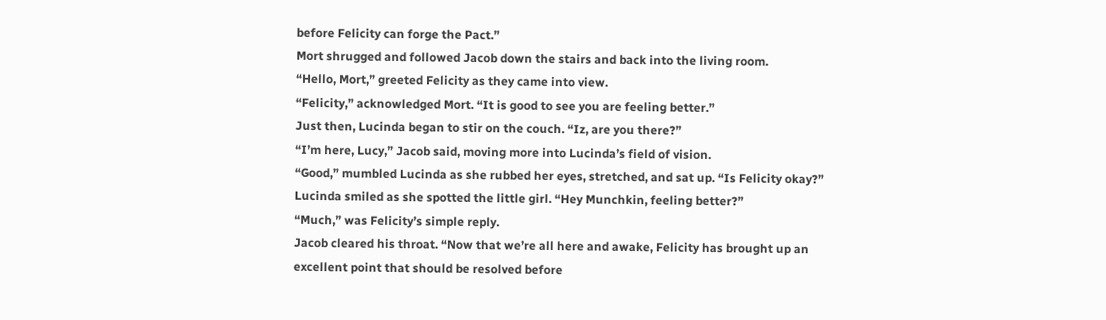before Felicity can forge the Pact.”
Mort shrugged and followed Jacob down the stairs and back into the living room.
“Hello, Mort,” greeted Felicity as they came into view.
“Felicity,” acknowledged Mort. “It is good to see you are feeling better.”
Just then, Lucinda began to stir on the couch. “Iz, are you there?”
“I’m here, Lucy,” Jacob said, moving more into Lucinda’s field of vision.
“Good,” mumbled Lucinda as she rubbed her eyes, stretched, and sat up. “Is Felicity okay?” Lucinda smiled as she spotted the little girl. “Hey Munchkin, feeling better?”
“Much,” was Felicity’s simple reply.
Jacob cleared his throat. “Now that we’re all here and awake, Felicity has brought up an excellent point that should be resolved before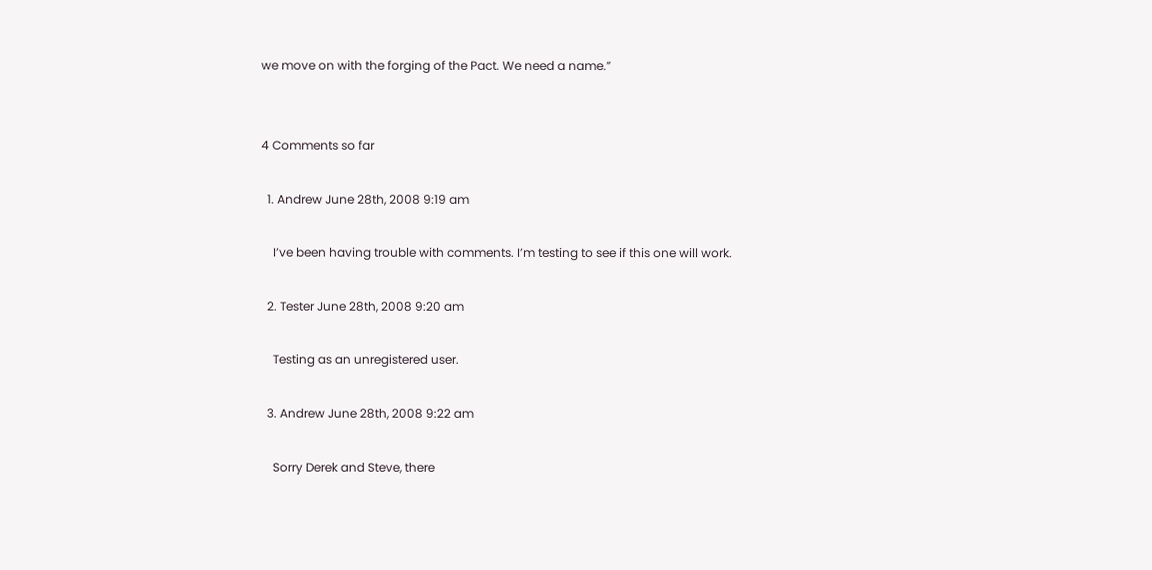we move on with the forging of the Pact. We need a name.”


4 Comments so far

  1. Andrew June 28th, 2008 9:19 am

    I’ve been having trouble with comments. I’m testing to see if this one will work.

  2. Tester June 28th, 2008 9:20 am

    Testing as an unregistered user.

  3. Andrew June 28th, 2008 9:22 am

    Sorry Derek and Steve, there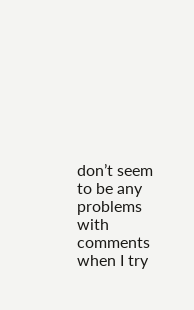don’t seem to be any problems with comments when I try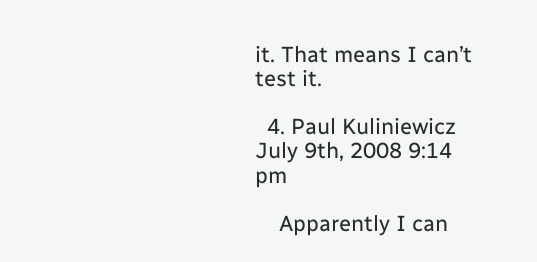it. That means I can’t test it.

  4. Paul Kuliniewicz July 9th, 2008 9:14 pm

    Apparently I can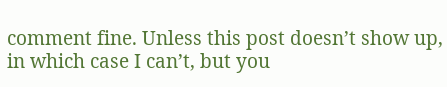comment fine. Unless this post doesn’t show up, in which case I can’t, but you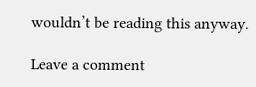wouldn’t be reading this anyway.

Leave a comment